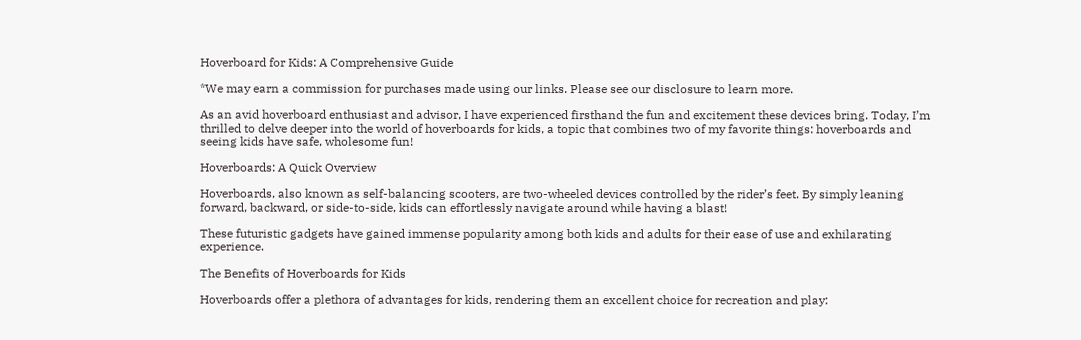Hoverboard for Kids: A Comprehensive Guide

*We may earn a commission for purchases made using our links. Please see our disclosure to learn more.

As an avid hoverboard enthusiast and advisor, I have experienced firsthand the fun and excitement these devices bring. Today, I’m thrilled to delve deeper into the world of hoverboards for kids, a topic that combines two of my favorite things: hoverboards and seeing kids have safe, wholesome fun!

Hoverboards: A Quick Overview

Hoverboards, also known as self-balancing scooters, are two-wheeled devices controlled by the rider’s feet. By simply leaning forward, backward, or side-to-side, kids can effortlessly navigate around while having a blast!

These futuristic gadgets have gained immense popularity among both kids and adults for their ease of use and exhilarating experience.

The Benefits of Hoverboards for Kids

Hoverboards offer a plethora of advantages for kids, rendering them an excellent choice for recreation and play: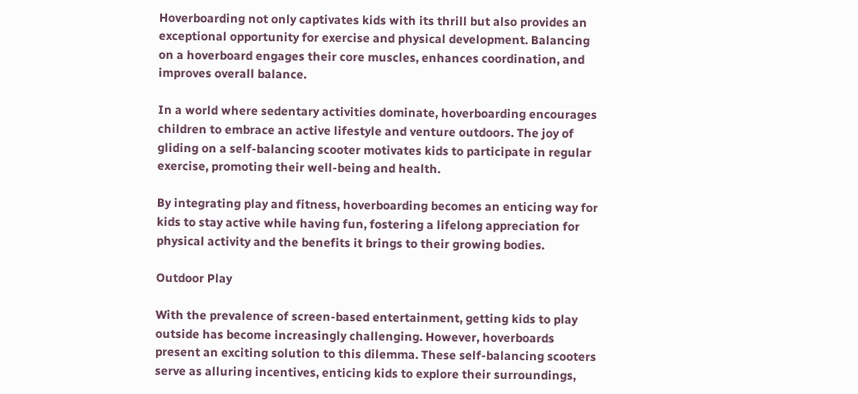Hoverboarding not only captivates kids with its thrill but also provides an exceptional opportunity for exercise and physical development. Balancing on a hoverboard engages their core muscles, enhances coordination, and improves overall balance.

In a world where sedentary activities dominate, hoverboarding encourages children to embrace an active lifestyle and venture outdoors. The joy of gliding on a self-balancing scooter motivates kids to participate in regular exercise, promoting their well-being and health.

By integrating play and fitness, hoverboarding becomes an enticing way for kids to stay active while having fun, fostering a lifelong appreciation for physical activity and the benefits it brings to their growing bodies.

Outdoor Play

With the prevalence of screen-based entertainment, getting kids to play outside has become increasingly challenging. However, hoverboards present an exciting solution to this dilemma. These self-balancing scooters serve as alluring incentives, enticing kids to explore their surroundings,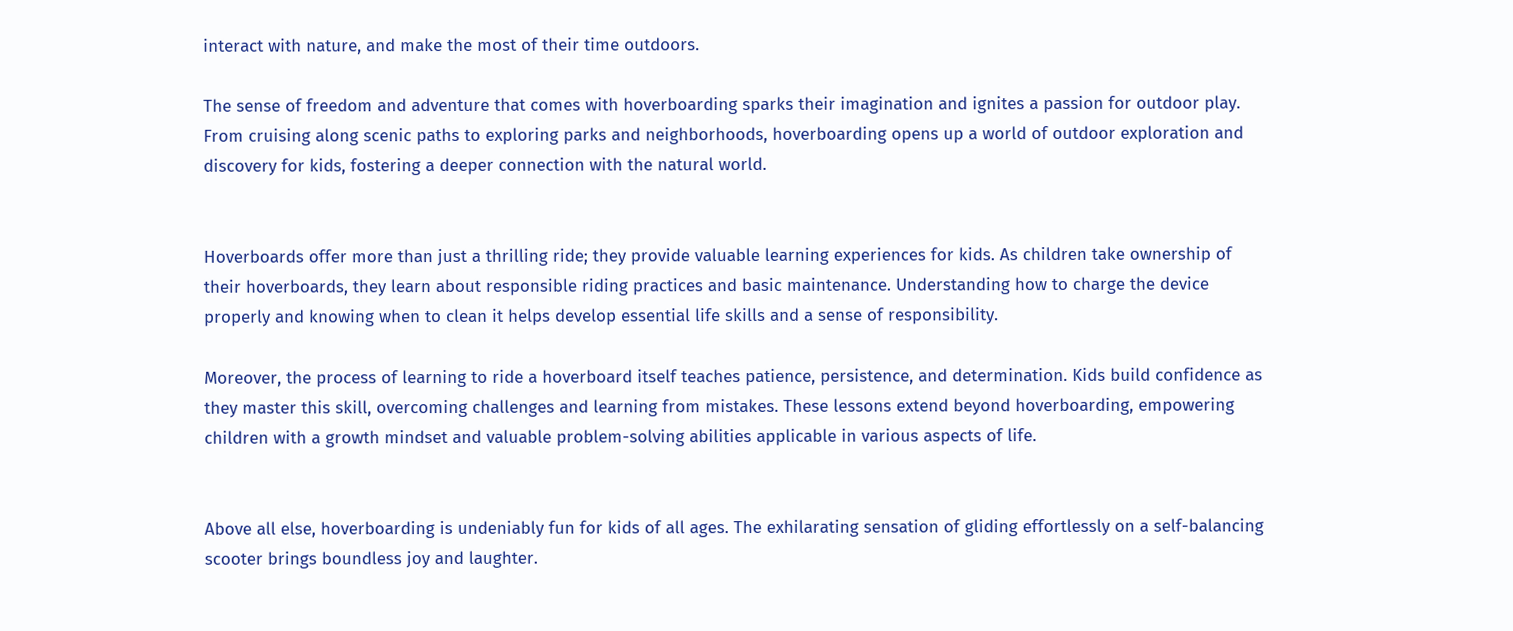interact with nature, and make the most of their time outdoors.

The sense of freedom and adventure that comes with hoverboarding sparks their imagination and ignites a passion for outdoor play. From cruising along scenic paths to exploring parks and neighborhoods, hoverboarding opens up a world of outdoor exploration and discovery for kids, fostering a deeper connection with the natural world.


Hoverboards offer more than just a thrilling ride; they provide valuable learning experiences for kids. As children take ownership of their hoverboards, they learn about responsible riding practices and basic maintenance. Understanding how to charge the device properly and knowing when to clean it helps develop essential life skills and a sense of responsibility.

Moreover, the process of learning to ride a hoverboard itself teaches patience, persistence, and determination. Kids build confidence as they master this skill, overcoming challenges and learning from mistakes. These lessons extend beyond hoverboarding, empowering children with a growth mindset and valuable problem-solving abilities applicable in various aspects of life.


Above all else, hoverboarding is undeniably fun for kids of all ages. The exhilarating sensation of gliding effortlessly on a self-balancing scooter brings boundless joy and laughter.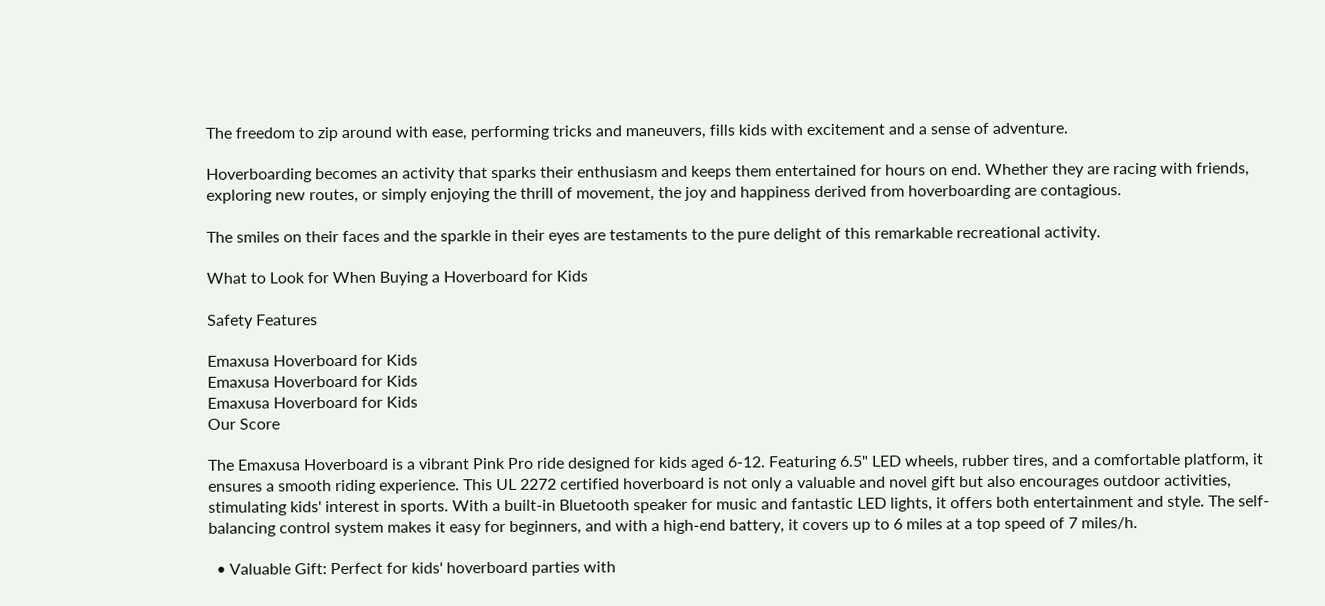The freedom to zip around with ease, performing tricks and maneuvers, fills kids with excitement and a sense of adventure.

Hoverboarding becomes an activity that sparks their enthusiasm and keeps them entertained for hours on end. Whether they are racing with friends, exploring new routes, or simply enjoying the thrill of movement, the joy and happiness derived from hoverboarding are contagious.

The smiles on their faces and the sparkle in their eyes are testaments to the pure delight of this remarkable recreational activity.

What to Look for When Buying a Hoverboard for Kids

Safety Features

Emaxusa Hoverboard for Kids
Emaxusa Hoverboard for Kids
Emaxusa Hoverboard for Kids
Our Score

The Emaxusa Hoverboard is a vibrant Pink Pro ride designed for kids aged 6-12. Featuring 6.5" LED wheels, rubber tires, and a comfortable platform, it ensures a smooth riding experience. This UL 2272 certified hoverboard is not only a valuable and novel gift but also encourages outdoor activities, stimulating kids' interest in sports. With a built-in Bluetooth speaker for music and fantastic LED lights, it offers both entertainment and style. The self-balancing control system makes it easy for beginners, and with a high-end battery, it covers up to 6 miles at a top speed of 7 miles/h.

  • Valuable Gift: Perfect for kids' hoverboard parties with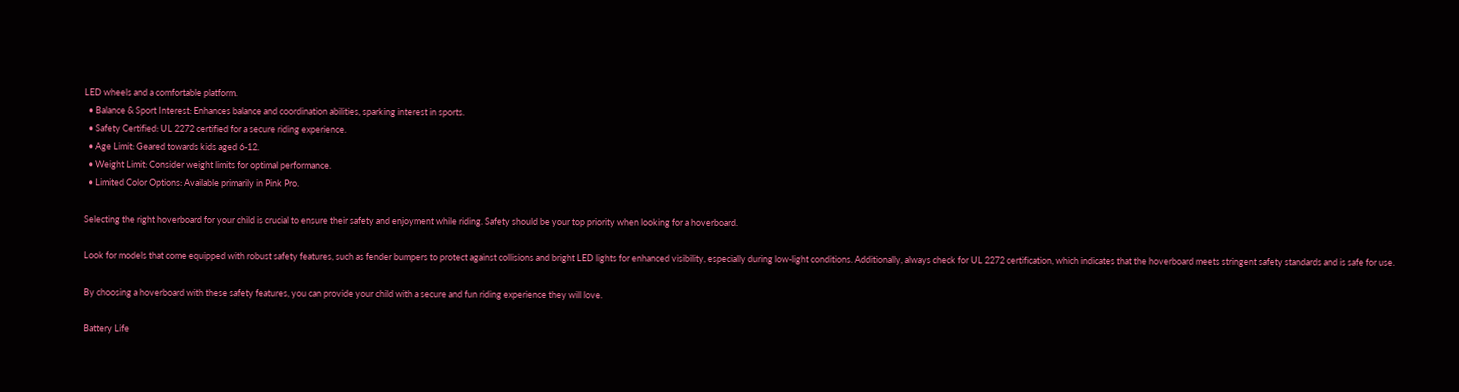LED wheels and a comfortable platform.
  • Balance & Sport Interest: Enhances balance and coordination abilities, sparking interest in sports.
  • Safety Certified: UL 2272 certified for a secure riding experience.
  • Age Limit: Geared towards kids aged 6-12.
  • Weight Limit: Consider weight limits for optimal performance.
  • Limited Color Options: Available primarily in Pink Pro.

Selecting the right hoverboard for your child is crucial to ensure their safety and enjoyment while riding. Safety should be your top priority when looking for a hoverboard.

Look for models that come equipped with robust safety features, such as fender bumpers to protect against collisions and bright LED lights for enhanced visibility, especially during low-light conditions. Additionally, always check for UL 2272 certification, which indicates that the hoverboard meets stringent safety standards and is safe for use.

By choosing a hoverboard with these safety features, you can provide your child with a secure and fun riding experience they will love.

Battery Life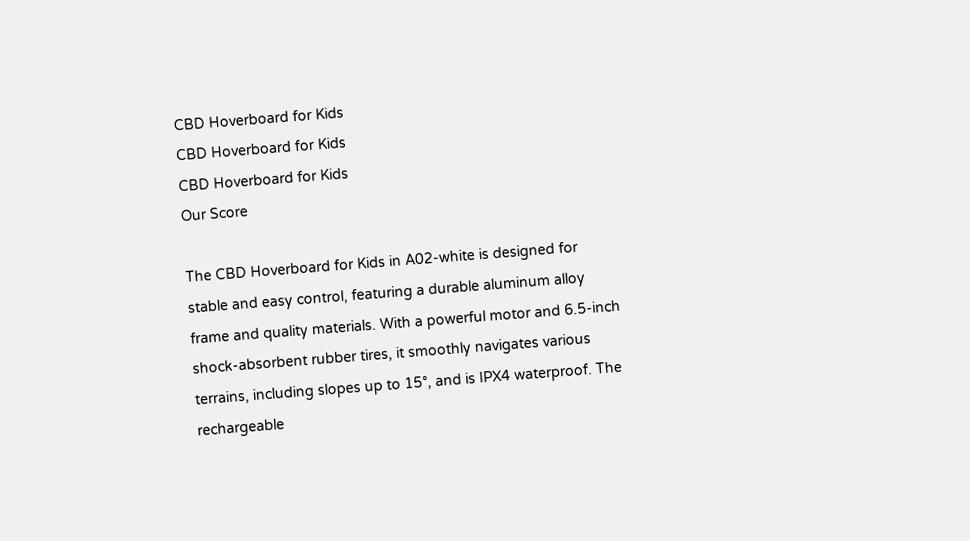CBD Hoverboard for Kids
CBD Hoverboard for Kids
CBD Hoverboard for Kids
Our Score

The CBD Hoverboard for Kids in A02-white is designed for stable and easy control, featuring a durable aluminum alloy frame and quality materials. With a powerful motor and 6.5-inch shock-absorbent rubber tires, it smoothly navigates various terrains, including slopes up to 15°, and is IPX4 waterproof. The rechargeable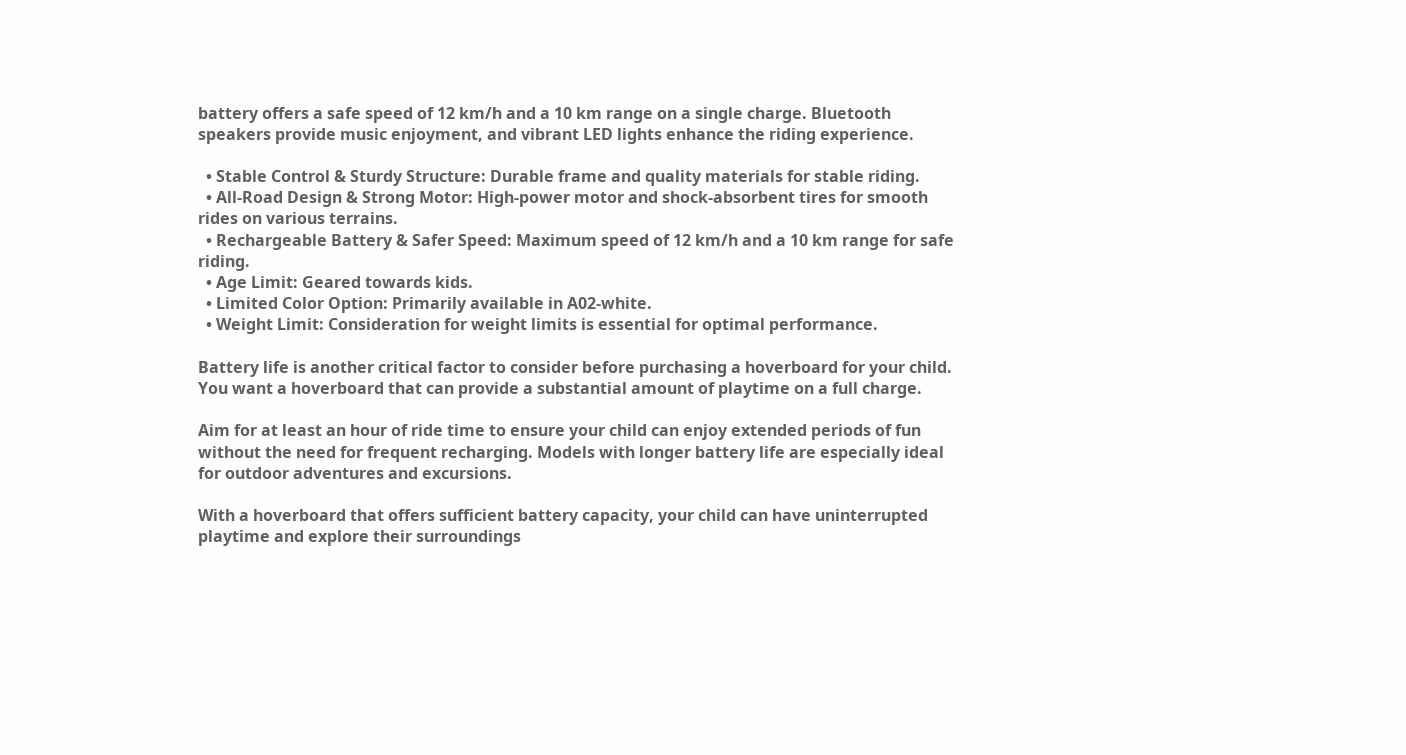battery offers a safe speed of 12 km/h and a 10 km range on a single charge. Bluetooth speakers provide music enjoyment, and vibrant LED lights enhance the riding experience.

  • Stable Control & Sturdy Structure: Durable frame and quality materials for stable riding.
  • All-Road Design & Strong Motor: High-power motor and shock-absorbent tires for smooth rides on various terrains.
  • Rechargeable Battery & Safer Speed: Maximum speed of 12 km/h and a 10 km range for safe riding.
  • Age Limit: Geared towards kids.
  • Limited Color Option: Primarily available in A02-white.
  • Weight Limit: Consideration for weight limits is essential for optimal performance.

Battery life is another critical factor to consider before purchasing a hoverboard for your child. You want a hoverboard that can provide a substantial amount of playtime on a full charge.

Aim for at least an hour of ride time to ensure your child can enjoy extended periods of fun without the need for frequent recharging. Models with longer battery life are especially ideal for outdoor adventures and excursions.

With a hoverboard that offers sufficient battery capacity, your child can have uninterrupted playtime and explore their surroundings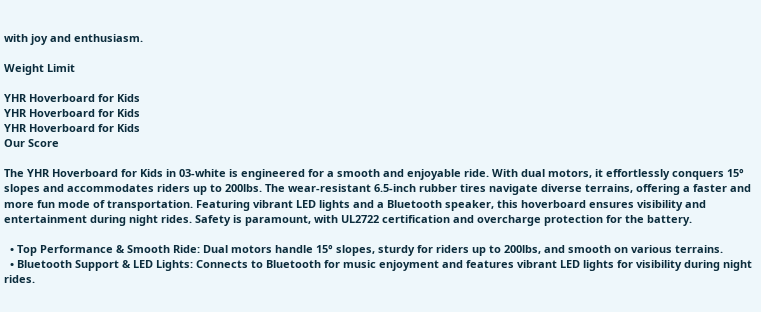with joy and enthusiasm.

Weight Limit

YHR Hoverboard for Kids
YHR Hoverboard for Kids
YHR Hoverboard for Kids
Our Score

The YHR Hoverboard for Kids in 03-white is engineered for a smooth and enjoyable ride. With dual motors, it effortlessly conquers 15° slopes and accommodates riders up to 200lbs. The wear-resistant 6.5-inch rubber tires navigate diverse terrains, offering a faster and more fun mode of transportation. Featuring vibrant LED lights and a Bluetooth speaker, this hoverboard ensures visibility and entertainment during night rides. Safety is paramount, with UL2722 certification and overcharge protection for the battery.

  • Top Performance & Smooth Ride: Dual motors handle 15° slopes, sturdy for riders up to 200lbs, and smooth on various terrains.
  • Bluetooth Support & LED Lights: Connects to Bluetooth for music enjoyment and features vibrant LED lights for visibility during night rides.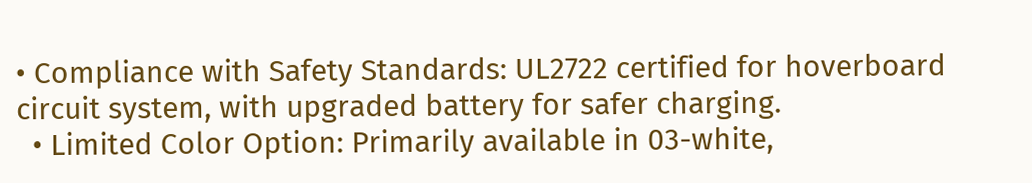• Compliance with Safety Standards: UL2722 certified for hoverboard circuit system, with upgraded battery for safer charging.
  • Limited Color Option: Primarily available in 03-white,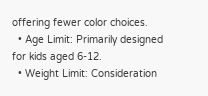offering fewer color choices.
  • Age Limit: Primarily designed for kids aged 6-12.
  • Weight Limit: Consideration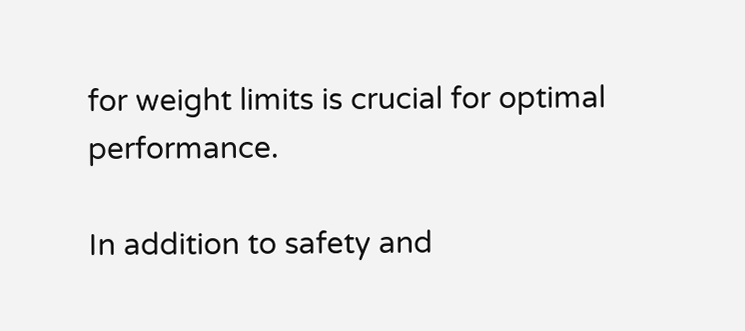for weight limits is crucial for optimal performance.

In addition to safety and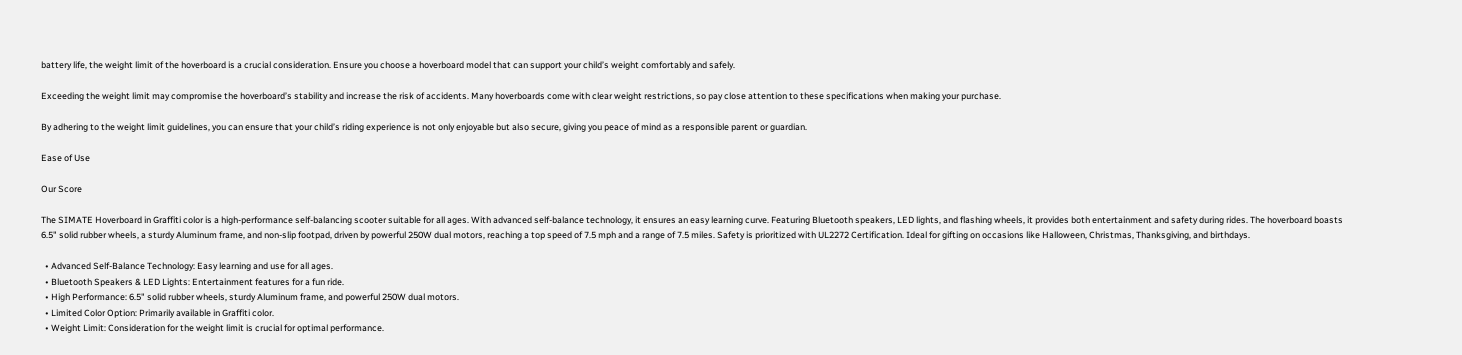battery life, the weight limit of the hoverboard is a crucial consideration. Ensure you choose a hoverboard model that can support your child’s weight comfortably and safely.

Exceeding the weight limit may compromise the hoverboard’s stability and increase the risk of accidents. Many hoverboards come with clear weight restrictions, so pay close attention to these specifications when making your purchase.

By adhering to the weight limit guidelines, you can ensure that your child’s riding experience is not only enjoyable but also secure, giving you peace of mind as a responsible parent or guardian.

Ease of Use

Our Score

The SIMATE Hoverboard in Graffiti color is a high-performance self-balancing scooter suitable for all ages. With advanced self-balance technology, it ensures an easy learning curve. Featuring Bluetooth speakers, LED lights, and flashing wheels, it provides both entertainment and safety during rides. The hoverboard boasts 6.5" solid rubber wheels, a sturdy Aluminum frame, and non-slip footpad, driven by powerful 250W dual motors, reaching a top speed of 7.5 mph and a range of 7.5 miles. Safety is prioritized with UL2272 Certification. Ideal for gifting on occasions like Halloween, Christmas, Thanksgiving, and birthdays.

  • Advanced Self-Balance Technology: Easy learning and use for all ages.
  • Bluetooth Speakers & LED Lights: Entertainment features for a fun ride.
  • High Performance: 6.5" solid rubber wheels, sturdy Aluminum frame, and powerful 250W dual motors.
  • Limited Color Option: Primarily available in Graffiti color.
  • Weight Limit: Consideration for the weight limit is crucial for optimal performance.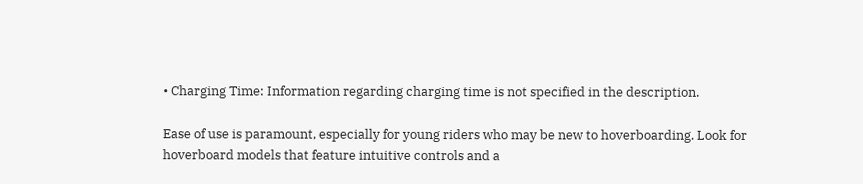• Charging Time: Information regarding charging time is not specified in the description.

Ease of use is paramount, especially for young riders who may be new to hoverboarding. Look for hoverboard models that feature intuitive controls and a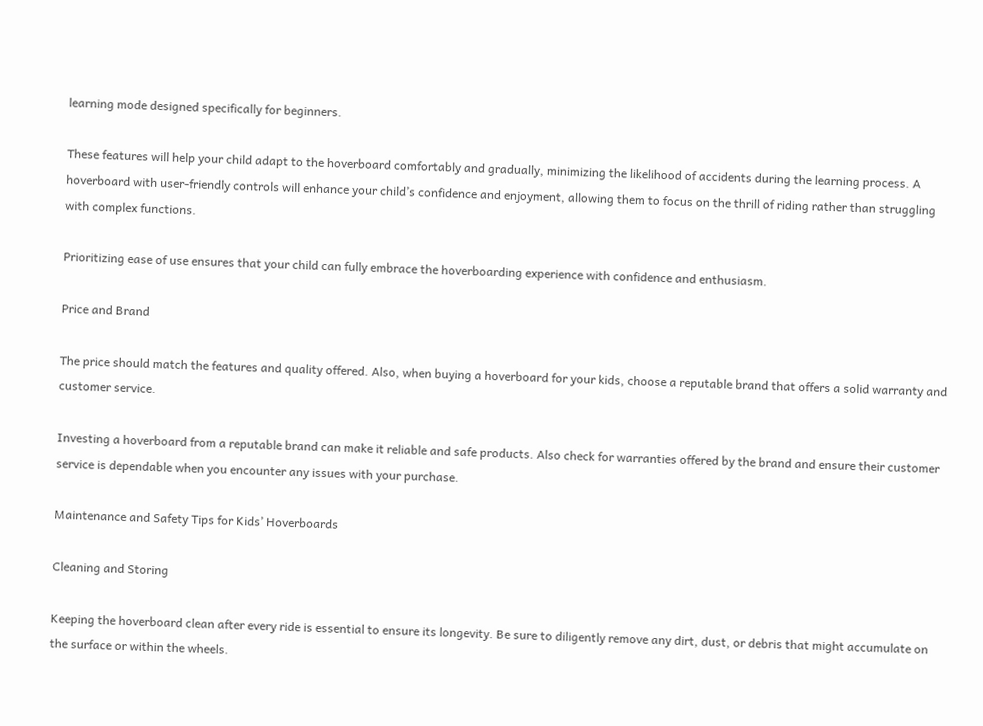learning mode designed specifically for beginners.

These features will help your child adapt to the hoverboard comfortably and gradually, minimizing the likelihood of accidents during the learning process. A hoverboard with user-friendly controls will enhance your child’s confidence and enjoyment, allowing them to focus on the thrill of riding rather than struggling with complex functions.

Prioritizing ease of use ensures that your child can fully embrace the hoverboarding experience with confidence and enthusiasm.

Price and Brand

The price should match the features and quality offered. Also, when buying a hoverboard for your kids, choose a reputable brand that offers a solid warranty and customer service.

Investing a hoverboard from a reputable brand can make it reliable and safe products. Also check for warranties offered by the brand and ensure their customer service is dependable when you encounter any issues with your purchase.

Maintenance and Safety Tips for Kids’ Hoverboards

Cleaning and Storing

Keeping the hoverboard clean after every ride is essential to ensure its longevity. Be sure to diligently remove any dirt, dust, or debris that might accumulate on the surface or within the wheels.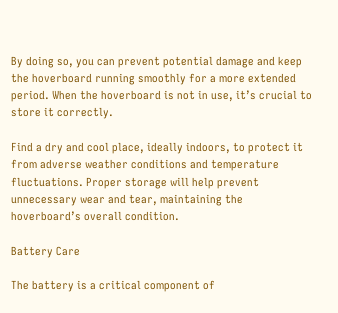By doing so, you can prevent potential damage and keep the hoverboard running smoothly for a more extended period. When the hoverboard is not in use, it’s crucial to store it correctly.

Find a dry and cool place, ideally indoors, to protect it from adverse weather conditions and temperature fluctuations. Proper storage will help prevent unnecessary wear and tear, maintaining the hoverboard’s overall condition.

Battery Care

The battery is a critical component of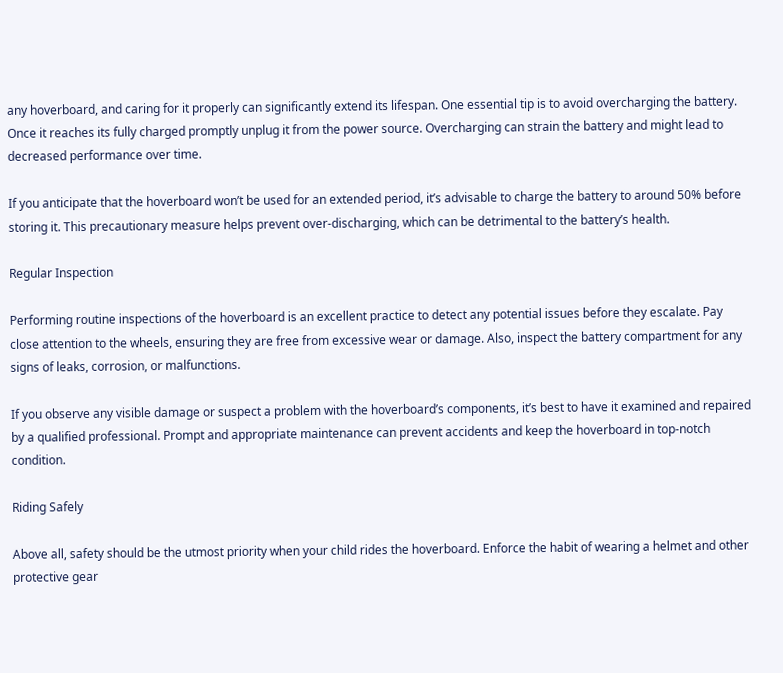any hoverboard, and caring for it properly can significantly extend its lifespan. One essential tip is to avoid overcharging the battery. Once it reaches its fully charged promptly unplug it from the power source. Overcharging can strain the battery and might lead to decreased performance over time.

If you anticipate that the hoverboard won’t be used for an extended period, it’s advisable to charge the battery to around 50% before storing it. This precautionary measure helps prevent over-discharging, which can be detrimental to the battery’s health.

Regular Inspection

Performing routine inspections of the hoverboard is an excellent practice to detect any potential issues before they escalate. Pay close attention to the wheels, ensuring they are free from excessive wear or damage. Also, inspect the battery compartment for any signs of leaks, corrosion, or malfunctions.

If you observe any visible damage or suspect a problem with the hoverboard’s components, it’s best to have it examined and repaired by a qualified professional. Prompt and appropriate maintenance can prevent accidents and keep the hoverboard in top-notch condition.

Riding Safely

Above all, safety should be the utmost priority when your child rides the hoverboard. Enforce the habit of wearing a helmet and other protective gear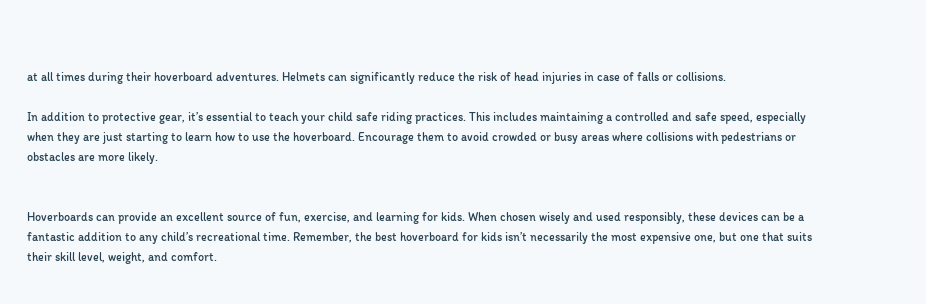at all times during their hoverboard adventures. Helmets can significantly reduce the risk of head injuries in case of falls or collisions.

In addition to protective gear, it’s essential to teach your child safe riding practices. This includes maintaining a controlled and safe speed, especially when they are just starting to learn how to use the hoverboard. Encourage them to avoid crowded or busy areas where collisions with pedestrians or obstacles are more likely.


Hoverboards can provide an excellent source of fun, exercise, and learning for kids. When chosen wisely and used responsibly, these devices can be a fantastic addition to any child’s recreational time. Remember, the best hoverboard for kids isn’t necessarily the most expensive one, but one that suits their skill level, weight, and comfort.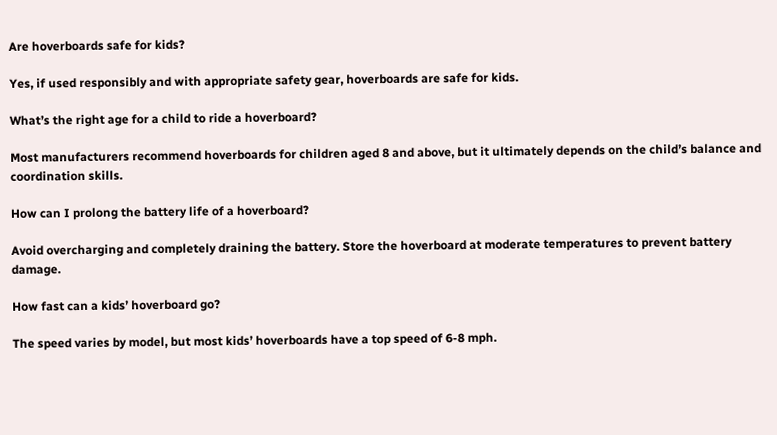Are hoverboards safe for kids?

Yes, if used responsibly and with appropriate safety gear, hoverboards are safe for kids.

What’s the right age for a child to ride a hoverboard?

Most manufacturers recommend hoverboards for children aged 8 and above, but it ultimately depends on the child’s balance and coordination skills.

How can I prolong the battery life of a hoverboard?

Avoid overcharging and completely draining the battery. Store the hoverboard at moderate temperatures to prevent battery damage.

How fast can a kids’ hoverboard go?

The speed varies by model, but most kids’ hoverboards have a top speed of 6-8 mph.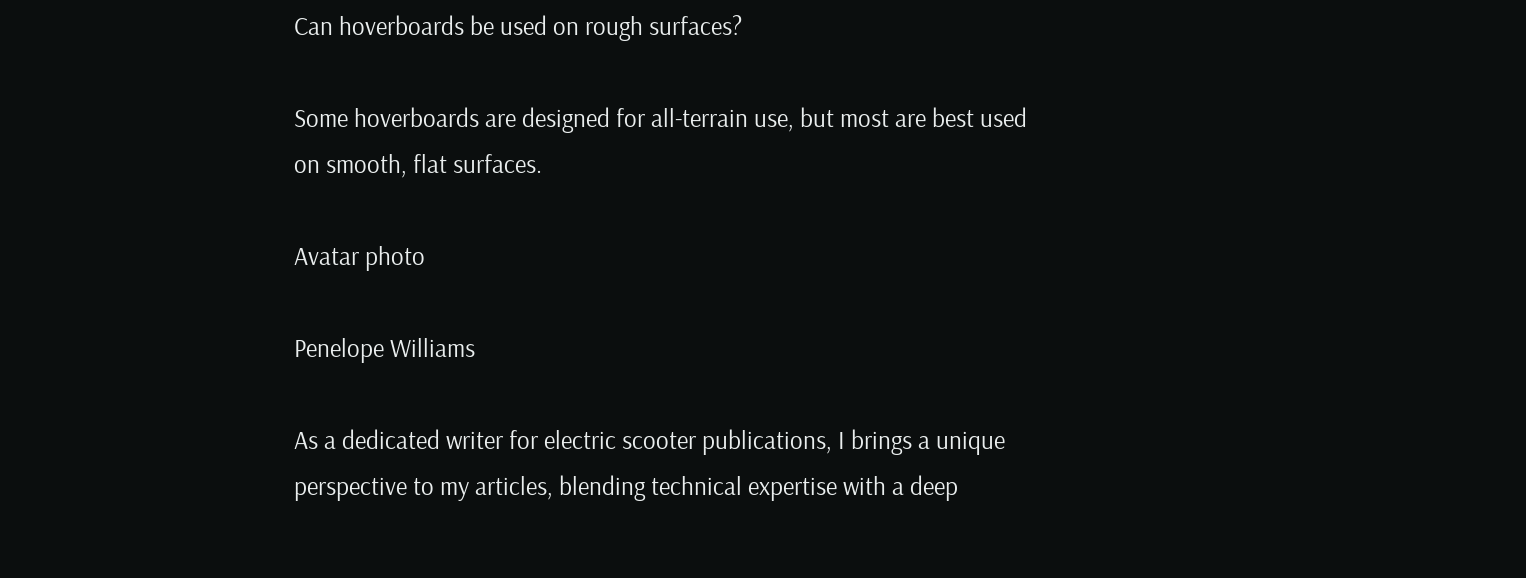Can hoverboards be used on rough surfaces?

Some hoverboards are designed for all-terrain use, but most are best used on smooth, flat surfaces.

Avatar photo

Penelope Williams

As a dedicated writer for electric scooter publications, I brings a unique perspective to my articles, blending technical expertise with a deep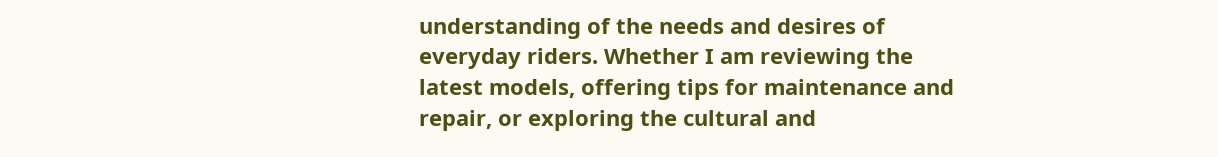understanding of the needs and desires of everyday riders. Whether I am reviewing the latest models, offering tips for maintenance and repair, or exploring the cultural and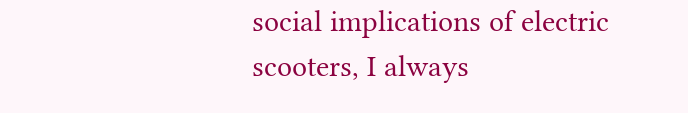social implications of electric scooters, I always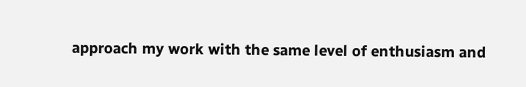approach my work with the same level of enthusiasm and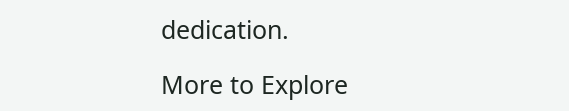dedication.

More to Explore